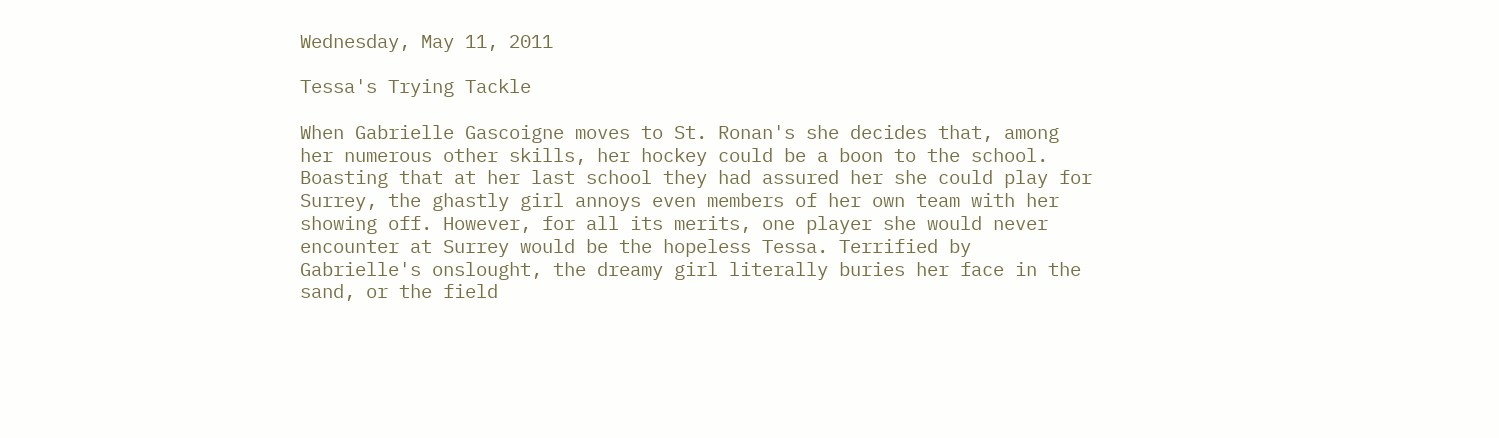Wednesday, May 11, 2011

Tessa's Trying Tackle

When Gabrielle Gascoigne moves to St. Ronan's she decides that, among her numerous other skills, her hockey could be a boon to the school. Boasting that at her last school they had assured her she could play for Surrey, the ghastly girl annoys even members of her own team with her showing off. However, for all its merits, one player she would never encounter at Surrey would be the hopeless Tessa. Terrified by Gabrielle's onslought, the dreamy girl literally buries her face in the sand, or the field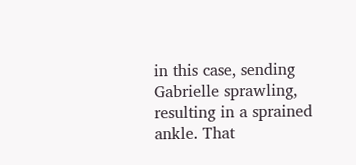in this case, sending Gabrielle sprawling, resulting in a sprained ankle. That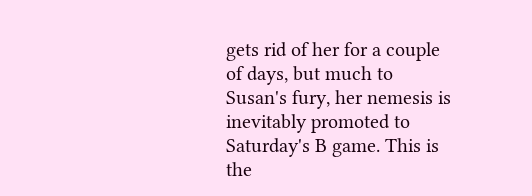gets rid of her for a couple of days, but much to Susan's fury, her nemesis is inevitably promoted to Saturday's B game. This is the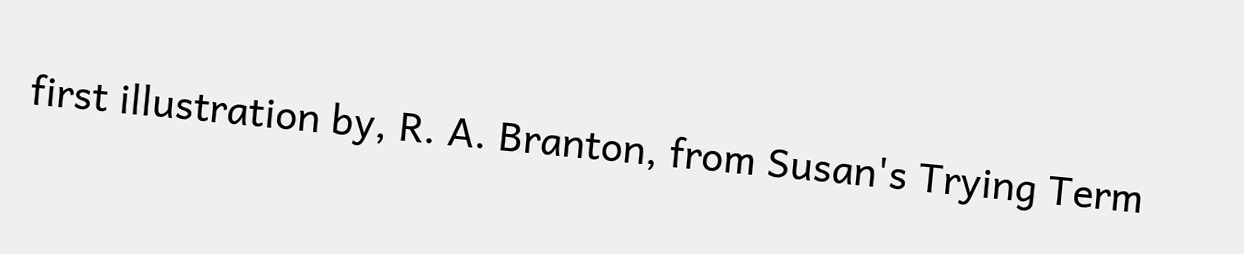first illustration by, R. A. Branton, from Susan's Trying Term